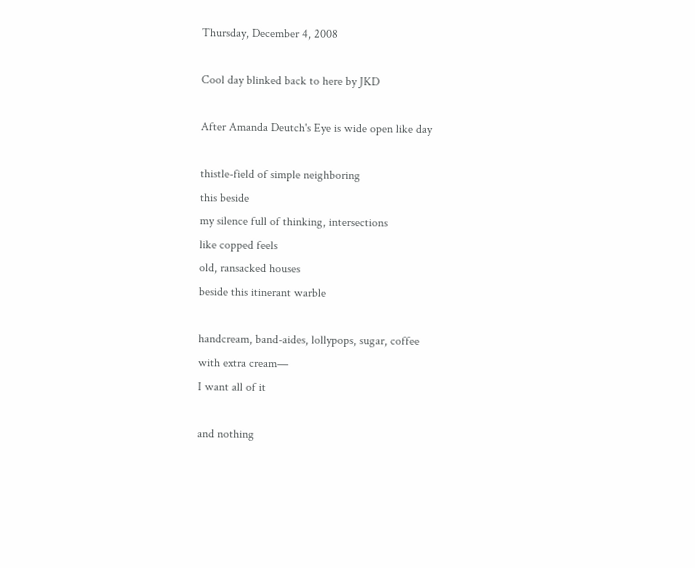Thursday, December 4, 2008

Cool day blinked back to here by JKD

After Amanda Deutch's Eye is wide open like day

thistle-field of simple neighboring
this beside
my silence full of thinking, intersections
like copped feels
old, ransacked houses
beside this itinerant warble

handcream, band-aides, lollypops, sugar, coffee
with extra cream—
I want all of it

and nothing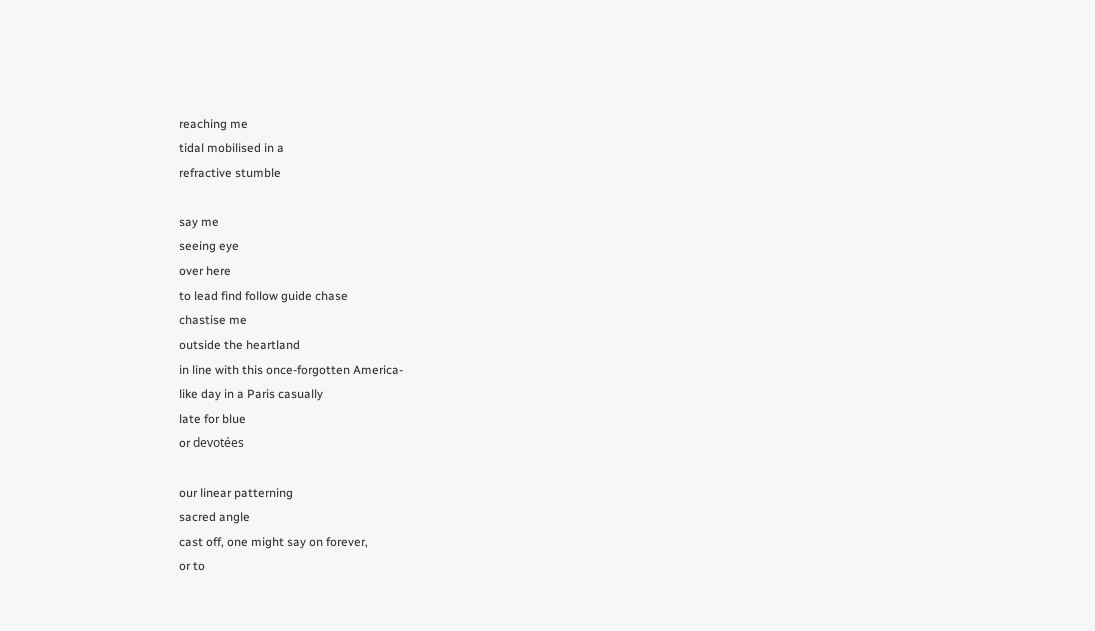reaching me
tidal mobilised in a
refractive stumble

say me
seeing eye
over here
to lead find follow guide chase
chastise me
outside the heartland
in line with this once-forgotten America-
like day in a Paris casually
late for blue
or devotées

our linear patterning
sacred angle
cast off, one might say on forever,
or to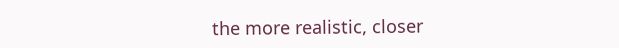the more realistic, closer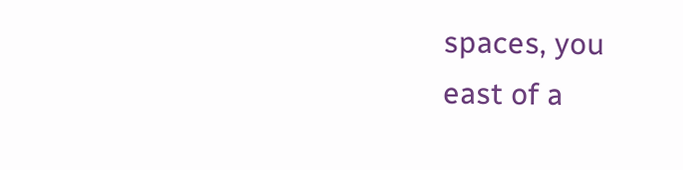spaces, you
east of a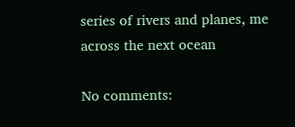series of rivers and planes, me
across the next ocean

No comments: